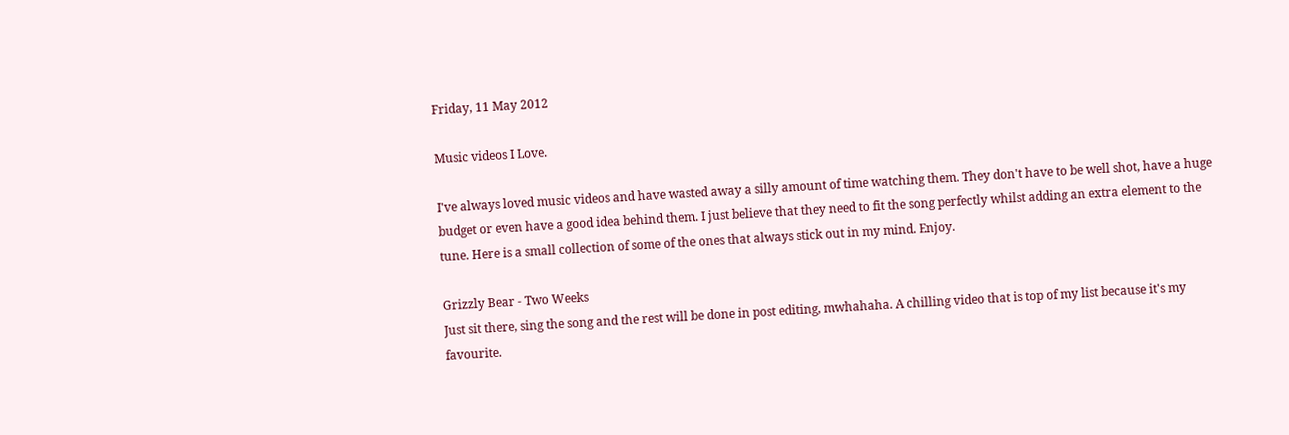Friday, 11 May 2012

Music videos I Love.

I've always loved music videos and have wasted away a silly amount of time watching them. They don't have to be well shot, have a huge budget or even have a good idea behind them. I just believe that they need to fit the song perfectly whilst adding an extra element to the tune. Here is a small collection of some of the ones that always stick out in my mind. Enjoy.

Grizzly Bear - Two Weeks
Just sit there, sing the song and the rest will be done in post editing, mwhahaha. A chilling video that is top of my list because it's my favourite.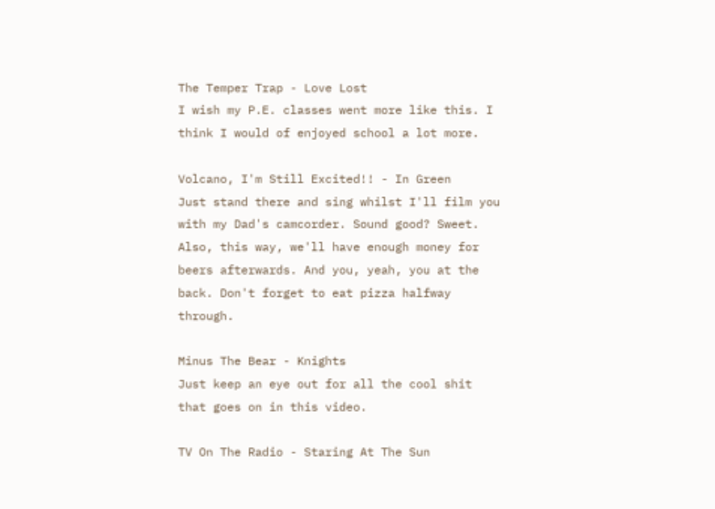The Temper Trap - Love Lost
I wish my P.E. classes went more like this. I think I would of enjoyed school a lot more.

Volcano, I'm Still Excited!! - In Green
Just stand there and sing whilst I'll film you with my Dad's camcorder. Sound good? Sweet. Also, this way, we'll have enough money for beers afterwards. And you, yeah, you at the back. Don't forget to eat pizza halfway through.

Minus The Bear - Knights
Just keep an eye out for all the cool shit that goes on in this video.

TV On The Radio - Staring At The Sun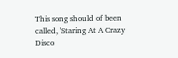This song should of been called, 'Staring At A Crazy Disco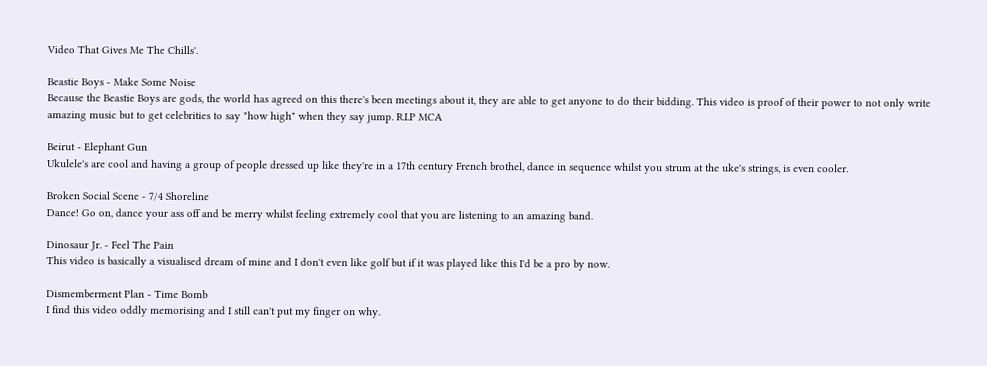Video That Gives Me The Chills'.

Beastie Boys - Make Some Noise
Because the Beastie Boys are gods, the world has agreed on this there's been meetings about it, they are able to get anyone to do their bidding. This video is proof of their power to not only write amazing music but to get celebrities to say "how high" when they say jump. R.I.P MCA

Beirut - Elephant Gun
Ukulele's are cool and having a group of people dressed up like they're in a 17th century French brothel, dance in sequence whilst you strum at the uke's strings, is even cooler.

Broken Social Scene - 7/4 Shoreline
Dance! Go on, dance your ass off and be merry whilst feeling extremely cool that you are listening to an amazing band.

Dinosaur Jr. - Feel The Pain
This video is basically a visualised dream of mine and I don't even like golf but if it was played like this I'd be a pro by now.

Dismemberment Plan - Time Bomb
I find this video oddly memorising and I still can't put my finger on why.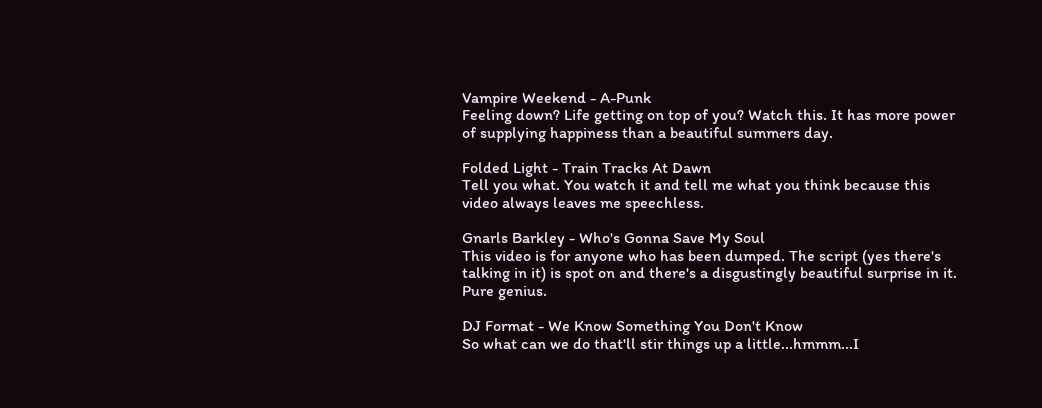Vampire Weekend - A-Punk
Feeling down? Life getting on top of you? Watch this. It has more power of supplying happiness than a beautiful summers day.

Folded Light - Train Tracks At Dawn
Tell you what. You watch it and tell me what you think because this video always leaves me speechless.

Gnarls Barkley - Who's Gonna Save My Soul
This video is for anyone who has been dumped. The script (yes there's talking in it) is spot on and there's a disgustingly beautiful surprise in it. Pure genius.

DJ Format - We Know Something You Don't Know
So what can we do that'll stir things up a little...hmmm...I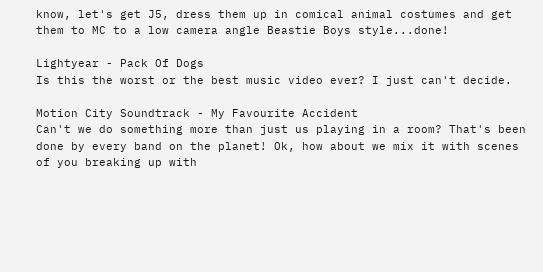know, let's get J5, dress them up in comical animal costumes and get them to MC to a low camera angle Beastie Boys style...done!

Lightyear - Pack Of Dogs
Is this the worst or the best music video ever? I just can't decide.

Motion City Soundtrack - My Favourite Accident
Can't we do something more than just us playing in a room? That's been done by every band on the planet! Ok, how about we mix it with scenes of you breaking up with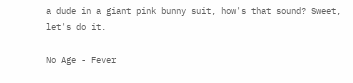a dude in a giant pink bunny suit, how's that sound? Sweet, let's do it.

No Age - Fever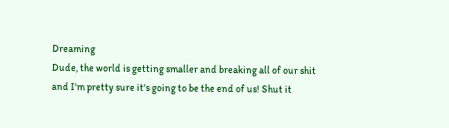Dreaming
Dude, the world is getting smaller and breaking all of our shit and I'm pretty sure it's going to be the end of us! Shut it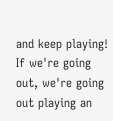and keep playing! If we're going out, we're going out playing an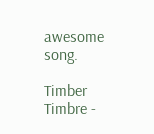awesome song.

Timber Timbre -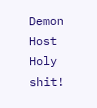Demon Host
Holy shit!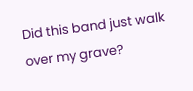Did this band just walk over my grave?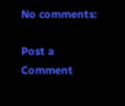No comments:

Post a Comment